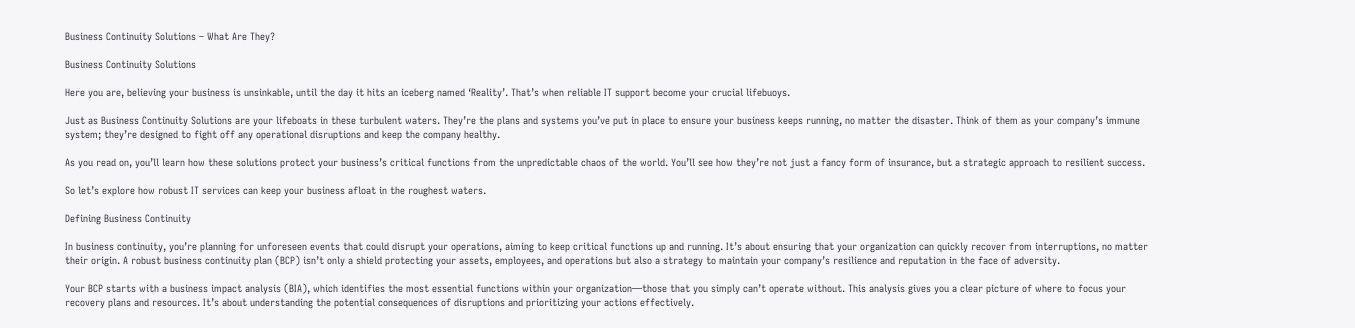Business Continuity Solutions – What Are They?

Business Continuity Solutions

Here you are, believing your business is unsinkable, until the day it hits an iceberg named ‘Reality’. That’s when reliable IT support become your crucial lifebuoys.

Just as Business Continuity Solutions are your lifeboats in these turbulent waters. They’re the plans and systems you’ve put in place to ensure your business keeps running, no matter the disaster. Think of them as your company’s immune system; they’re designed to fight off any operational disruptions and keep the company healthy.

As you read on, you’ll learn how these solutions protect your business’s critical functions from the unpredictable chaos of the world. You’ll see how they’re not just a fancy form of insurance, but a strategic approach to resilient success.

So let’s explore how robust IT services can keep your business afloat in the roughest waters.

Defining Business Continuity

In business continuity, you’re planning for unforeseen events that could disrupt your operations, aiming to keep critical functions up and running. It’s about ensuring that your organization can quickly recover from interruptions, no matter their origin. A robust business continuity plan (BCP) isn’t only a shield protecting your assets, employees, and operations but also a strategy to maintain your company’s resilience and reputation in the face of adversity.

Your BCP starts with a business impact analysis (BIA), which identifies the most essential functions within your organization—those that you simply can’t operate without. This analysis gives you a clear picture of where to focus your recovery plans and resources. It’s about understanding the potential consequences of disruptions and prioritizing your actions effectively.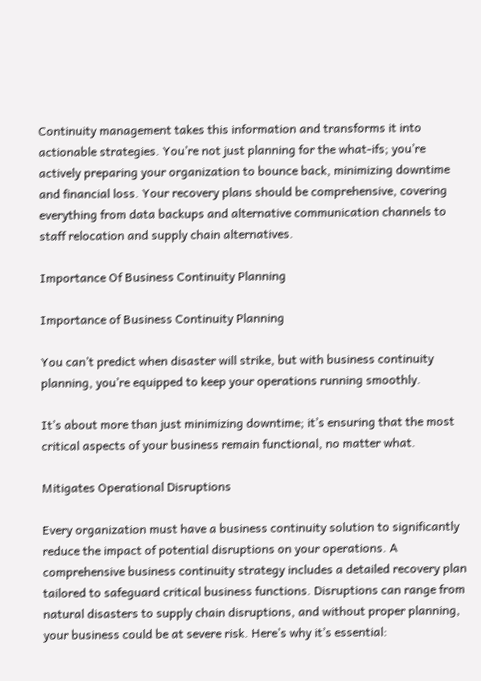Continuity management takes this information and transforms it into actionable strategies. You’re not just planning for the what-ifs; you’re actively preparing your organization to bounce back, minimizing downtime and financial loss. Your recovery plans should be comprehensive, covering everything from data backups and alternative communication channels to staff relocation and supply chain alternatives.

Importance Of Business Continuity Planning

Importance of Business Continuity Planning

You can’t predict when disaster will strike, but with business continuity planning, you’re equipped to keep your operations running smoothly.

It’s about more than just minimizing downtime; it’s ensuring that the most critical aspects of your business remain functional, no matter what.

Mitigates Operational Disruptions

Every organization must have a business continuity solution to significantly reduce the impact of potential disruptions on your operations. A comprehensive business continuity strategy includes a detailed recovery plan tailored to safeguard critical business functions. Disruptions can range from natural disasters to supply chain disruptions, and without proper planning, your business could be at severe risk. Here’s why it’s essential: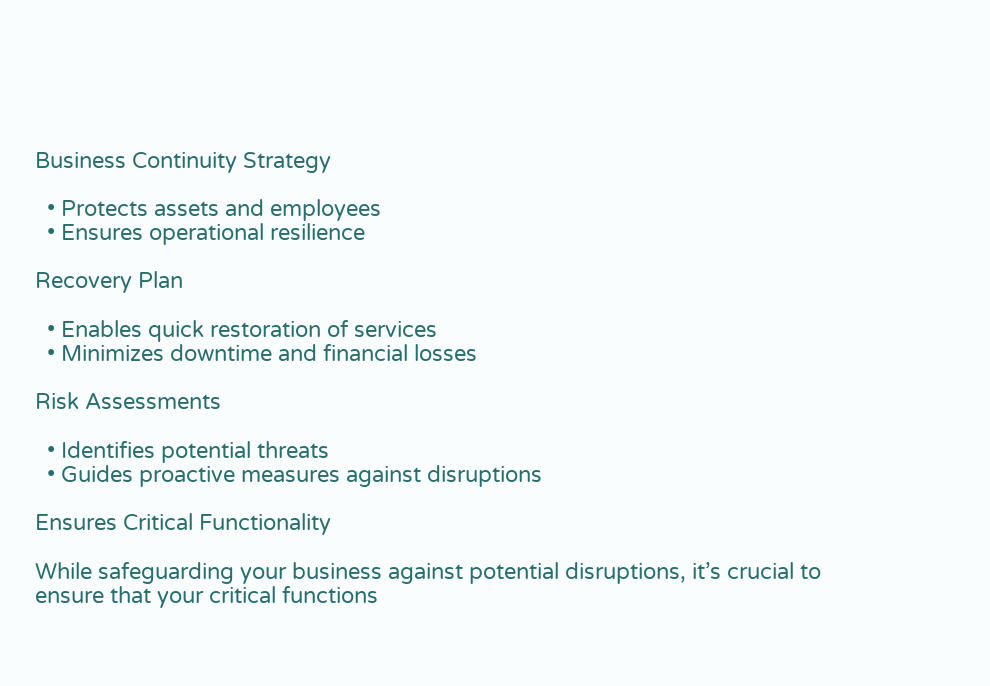Business Continuity Strategy

  • Protects assets and employees
  • Ensures operational resilience

Recovery Plan

  • Enables quick restoration of services
  • Minimizes downtime and financial losses

Risk Assessments

  • Identifies potential threats
  • Guides proactive measures against disruptions

Ensures Critical Functionality

While safeguarding your business against potential disruptions, it’s crucial to ensure that your critical functions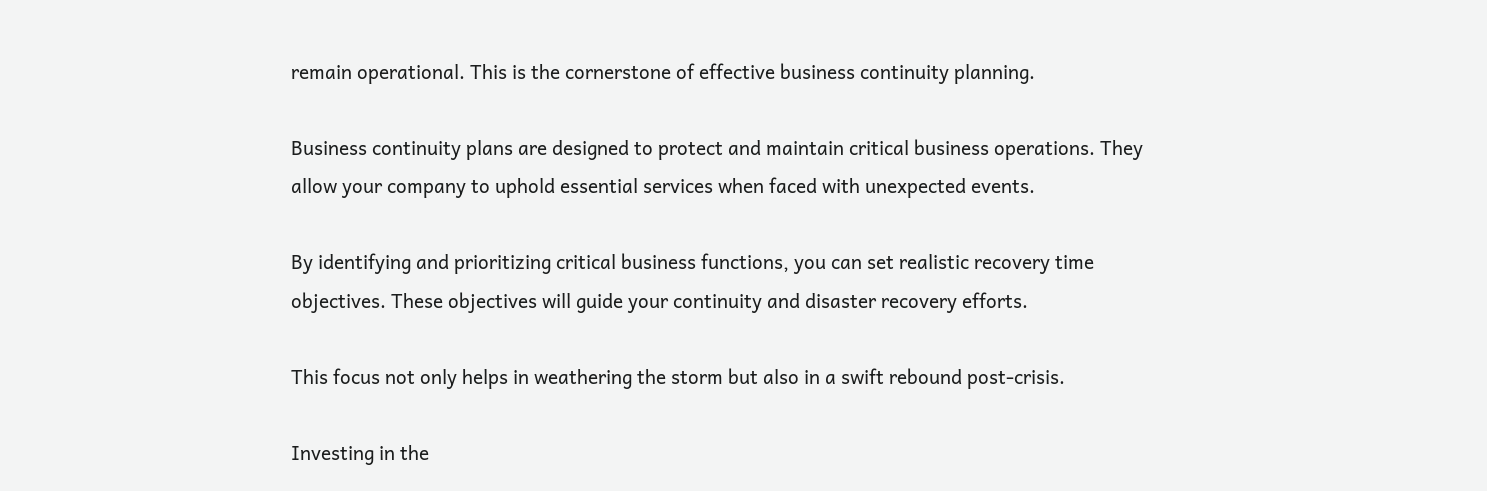remain operational. This is the cornerstone of effective business continuity planning.

Business continuity plans are designed to protect and maintain critical business operations. They allow your company to uphold essential services when faced with unexpected events.

By identifying and prioritizing critical business functions, you can set realistic recovery time objectives. These objectives will guide your continuity and disaster recovery efforts.

This focus not only helps in weathering the storm but also in a swift rebound post-crisis.

Investing in the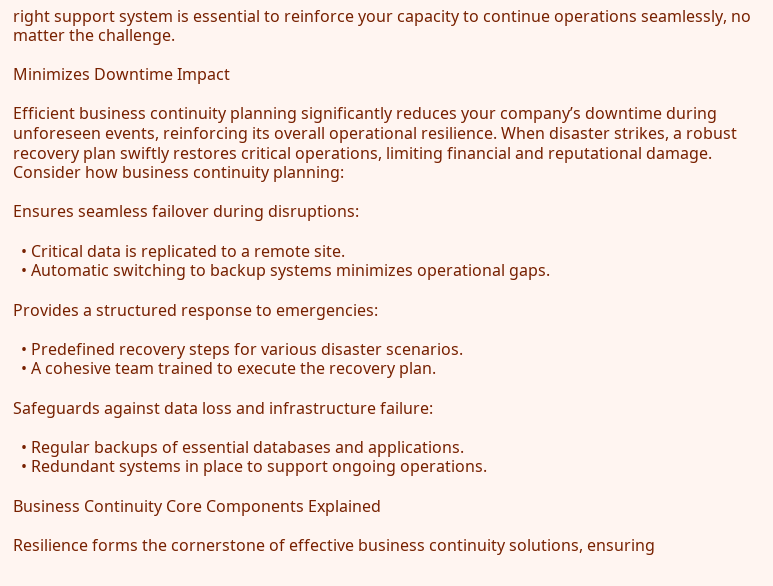right support system is essential to reinforce your capacity to continue operations seamlessly, no matter the challenge.

Minimizes Downtime Impact

Efficient business continuity planning significantly reduces your company’s downtime during unforeseen events, reinforcing its overall operational resilience. When disaster strikes, a robust recovery plan swiftly restores critical operations, limiting financial and reputational damage. Consider how business continuity planning:

Ensures seamless failover during disruptions:

  • Critical data is replicated to a remote site.
  • Automatic switching to backup systems minimizes operational gaps.

Provides a structured response to emergencies:

  • Predefined recovery steps for various disaster scenarios.
  • A cohesive team trained to execute the recovery plan.

Safeguards against data loss and infrastructure failure:

  • Regular backups of essential databases and applications.
  • Redundant systems in place to support ongoing operations.

Business Continuity Core Components Explained

Resilience forms the cornerstone of effective business continuity solutions, ensuring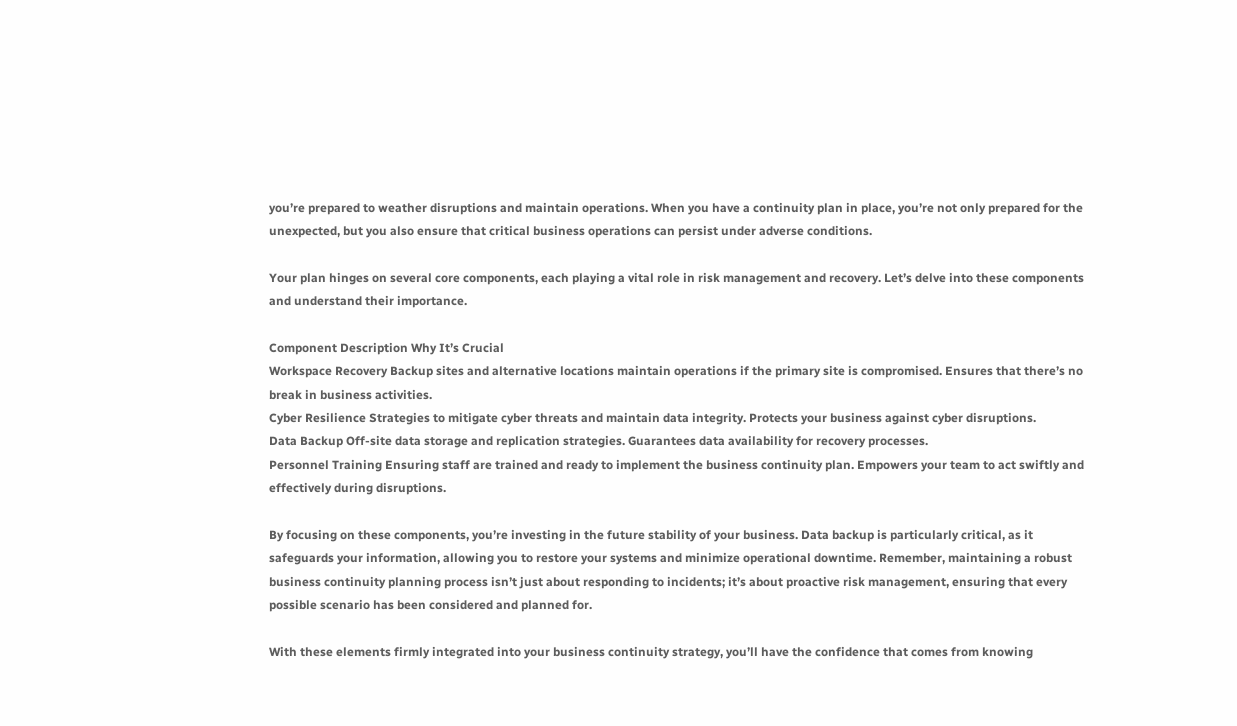you’re prepared to weather disruptions and maintain operations. When you have a continuity plan in place, you’re not only prepared for the unexpected, but you also ensure that critical business operations can persist under adverse conditions.

Your plan hinges on several core components, each playing a vital role in risk management and recovery. Let’s delve into these components and understand their importance.

Component Description Why It’s Crucial
Workspace Recovery Backup sites and alternative locations maintain operations if the primary site is compromised. Ensures that there’s no break in business activities.
Cyber Resilience Strategies to mitigate cyber threats and maintain data integrity. Protects your business against cyber disruptions.
Data Backup Off-site data storage and replication strategies. Guarantees data availability for recovery processes.
Personnel Training Ensuring staff are trained and ready to implement the business continuity plan. Empowers your team to act swiftly and effectively during disruptions.

By focusing on these components, you’re investing in the future stability of your business. Data backup is particularly critical, as it safeguards your information, allowing you to restore your systems and minimize operational downtime. Remember, maintaining a robust business continuity planning process isn’t just about responding to incidents; it’s about proactive risk management, ensuring that every possible scenario has been considered and planned for.

With these elements firmly integrated into your business continuity strategy, you’ll have the confidence that comes from knowing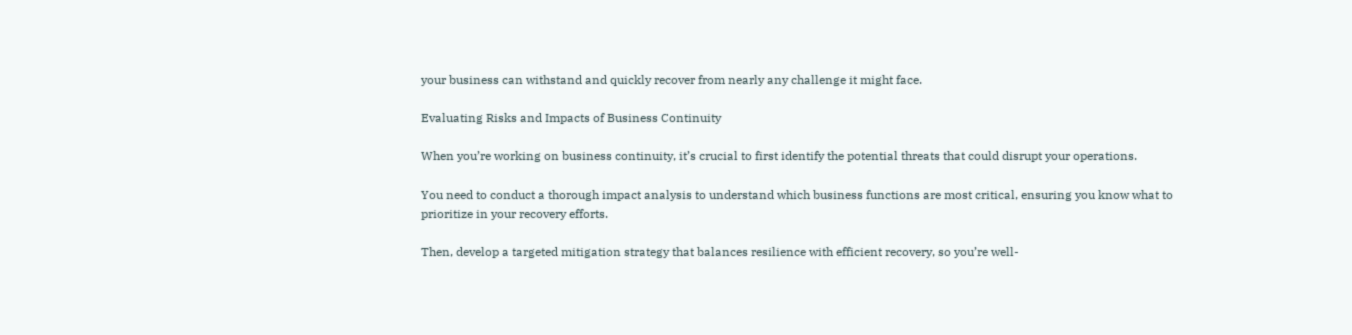your business can withstand and quickly recover from nearly any challenge it might face.

Evaluating Risks and Impacts of Business Continuity

When you’re working on business continuity, it’s crucial to first identify the potential threats that could disrupt your operations.

You need to conduct a thorough impact analysis to understand which business functions are most critical, ensuring you know what to prioritize in your recovery efforts.

Then, develop a targeted mitigation strategy that balances resilience with efficient recovery, so you’re well-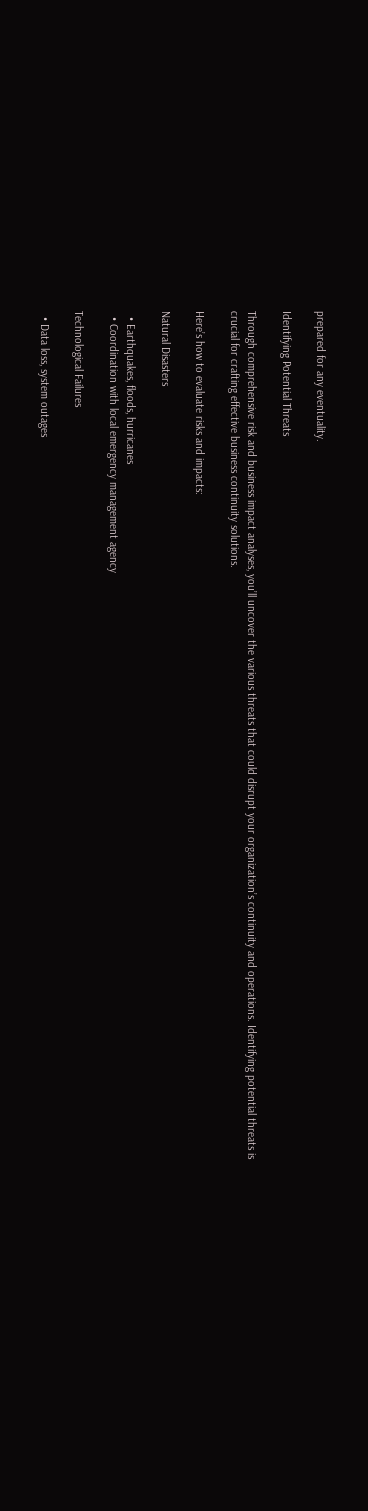prepared for any eventuality.

Identifying Potential Threats

Through comprehensive risk and business impact analyses, you’ll uncover the various threats that could disrupt your organization’s continuity and operations. Identifying potential threats is crucial for crafting effective business continuity solutions.

Here’s how to evaluate risks and impacts:

Natural Disasters

  • Earthquakes, floods, hurricanes
  • Coordination with local emergency management agency

Technological Failures

  • Data loss, system outages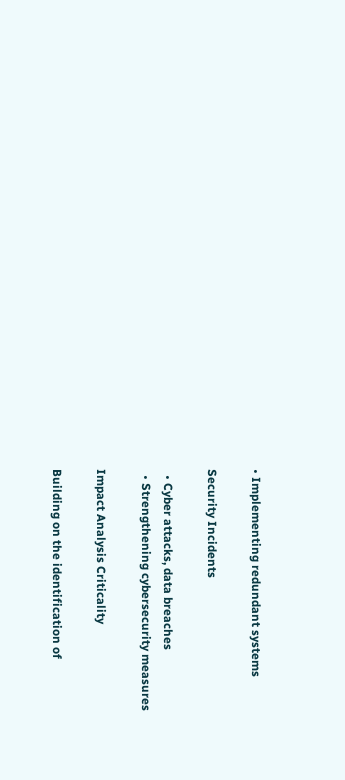• Implementing redundant systems

Security Incidents

  • Cyber attacks, data breaches
  • Strengthening cybersecurity measures

Impact Analysis Criticality

Building on the identification of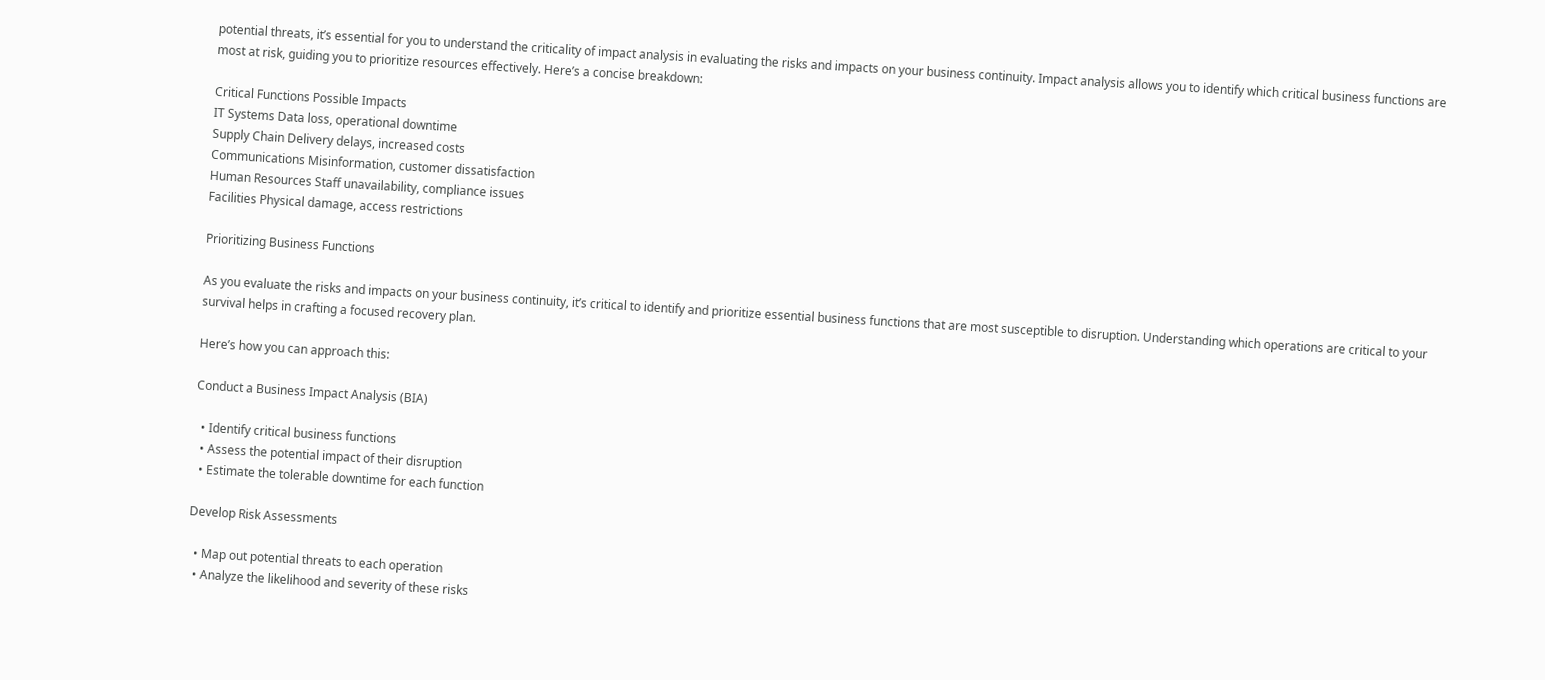potential threats, it’s essential for you to understand the criticality of impact analysis in evaluating the risks and impacts on your business continuity. Impact analysis allows you to identify which critical business functions are most at risk, guiding you to prioritize resources effectively. Here’s a concise breakdown:

Critical Functions Possible Impacts
IT Systems Data loss, operational downtime
Supply Chain Delivery delays, increased costs
Communications Misinformation, customer dissatisfaction
Human Resources Staff unavailability, compliance issues
Facilities Physical damage, access restrictions

Prioritizing Business Functions

As you evaluate the risks and impacts on your business continuity, it’s critical to identify and prioritize essential business functions that are most susceptible to disruption. Understanding which operations are critical to your survival helps in crafting a focused recovery plan.

Here’s how you can approach this:

Conduct a Business Impact Analysis (BIA)

  • Identify critical business functions
  • Assess the potential impact of their disruption
  • Estimate the tolerable downtime for each function

Develop Risk Assessments

  • Map out potential threats to each operation
  • Analyze the likelihood and severity of these risks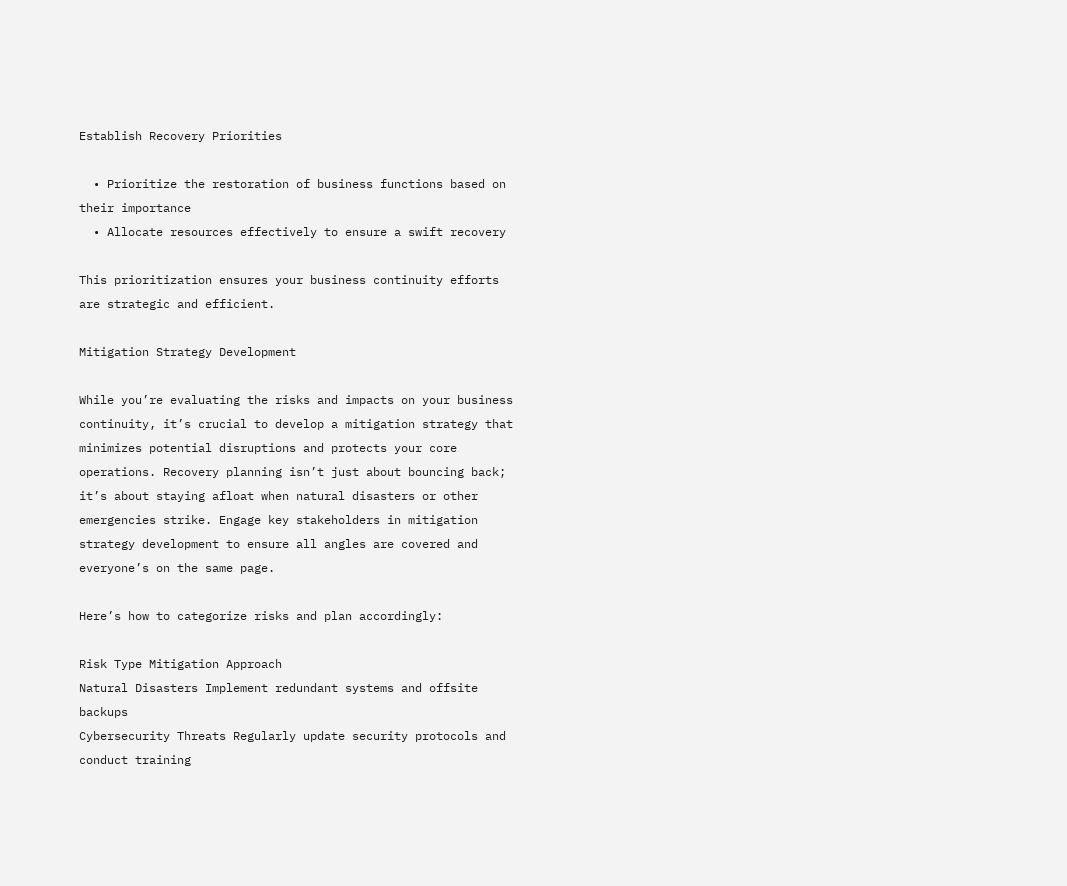Establish Recovery Priorities

  • Prioritize the restoration of business functions based on their importance
  • Allocate resources effectively to ensure a swift recovery

This prioritization ensures your business continuity efforts are strategic and efficient.

Mitigation Strategy Development

While you’re evaluating the risks and impacts on your business continuity, it’s crucial to develop a mitigation strategy that minimizes potential disruptions and protects your core operations. Recovery planning isn’t just about bouncing back; it’s about staying afloat when natural disasters or other emergencies strike. Engage key stakeholders in mitigation strategy development to ensure all angles are covered and everyone’s on the same page.

Here’s how to categorize risks and plan accordingly:

Risk Type Mitigation Approach
Natural Disasters Implement redundant systems and offsite backups
Cybersecurity Threats Regularly update security protocols and conduct training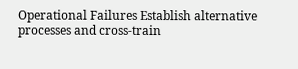Operational Failures Establish alternative processes and cross-train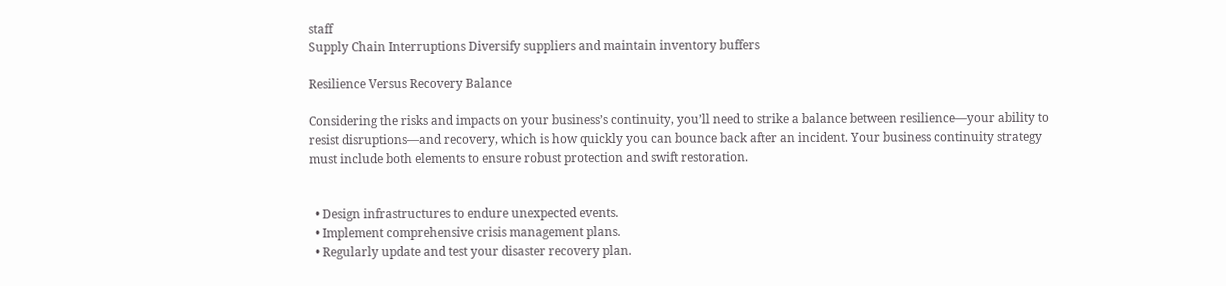staff
Supply Chain Interruptions Diversify suppliers and maintain inventory buffers

Resilience Versus Recovery Balance

Considering the risks and impacts on your business’s continuity, you’ll need to strike a balance between resilience—your ability to resist disruptions—and recovery, which is how quickly you can bounce back after an incident. Your business continuity strategy must include both elements to ensure robust protection and swift restoration.


  • Design infrastructures to endure unexpected events.
  • Implement comprehensive crisis management plans.
  • Regularly update and test your disaster recovery plan.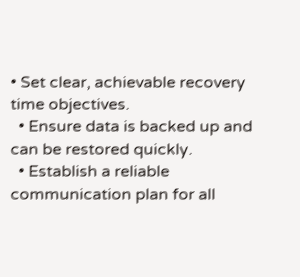• Set clear, achievable recovery time objectives.
  • Ensure data is backed up and can be restored quickly.
  • Establish a reliable communication plan for all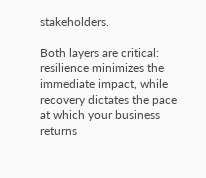stakeholders.

Both layers are critical: resilience minimizes the immediate impact, while recovery dictates the pace at which your business returns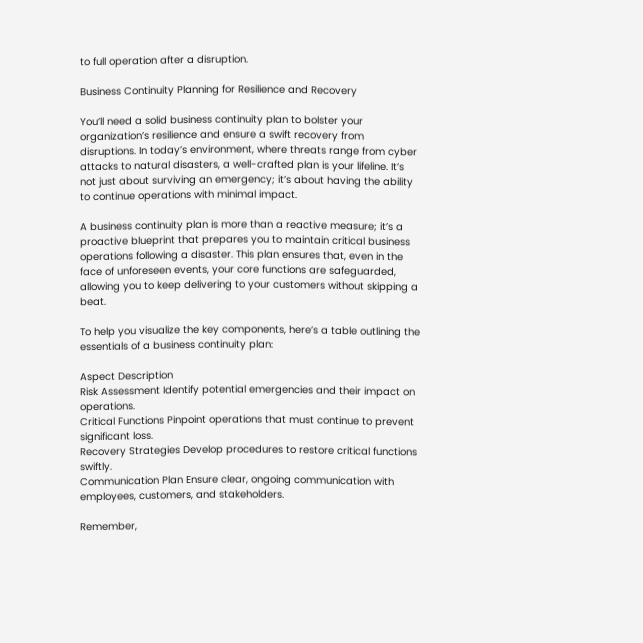to full operation after a disruption.

Business Continuity Planning for Resilience and Recovery

You’ll need a solid business continuity plan to bolster your organization’s resilience and ensure a swift recovery from disruptions. In today’s environment, where threats range from cyber attacks to natural disasters, a well-crafted plan is your lifeline. It’s not just about surviving an emergency; it’s about having the ability to continue operations with minimal impact.

A business continuity plan is more than a reactive measure; it’s a proactive blueprint that prepares you to maintain critical business operations following a disaster. This plan ensures that, even in the face of unforeseen events, your core functions are safeguarded, allowing you to keep delivering to your customers without skipping a beat.

To help you visualize the key components, here’s a table outlining the essentials of a business continuity plan:

Aspect Description
Risk Assessment Identify potential emergencies and their impact on operations.
Critical Functions Pinpoint operations that must continue to prevent significant loss.
Recovery Strategies Develop procedures to restore critical functions swiftly.
Communication Plan Ensure clear, ongoing communication with employees, customers, and stakeholders.

Remember,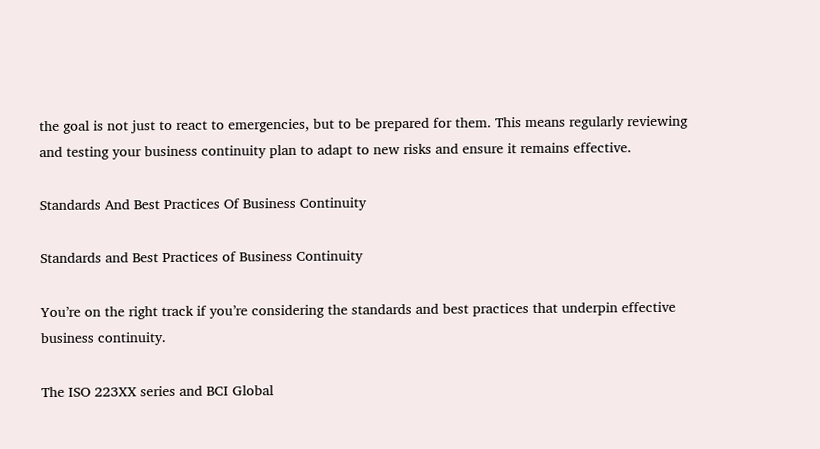the goal is not just to react to emergencies, but to be prepared for them. This means regularly reviewing and testing your business continuity plan to adapt to new risks and ensure it remains effective.

Standards And Best Practices Of Business Continuity

Standards and Best Practices of Business Continuity

You’re on the right track if you’re considering the standards and best practices that underpin effective business continuity.

The ISO 223XX series and BCI Global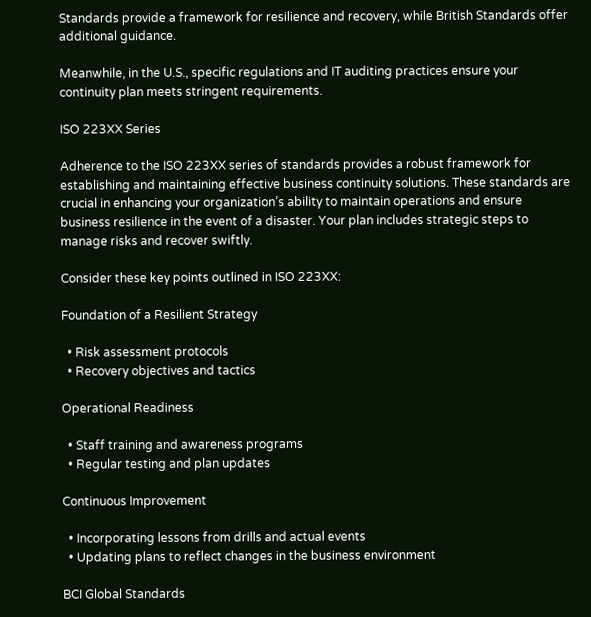Standards provide a framework for resilience and recovery, while British Standards offer additional guidance.

Meanwhile, in the U.S., specific regulations and IT auditing practices ensure your continuity plan meets stringent requirements.

ISO 223XX Series

Adherence to the ISO 223XX series of standards provides a robust framework for establishing and maintaining effective business continuity solutions. These standards are crucial in enhancing your organization’s ability to maintain operations and ensure business resilience in the event of a disaster. Your plan includes strategic steps to manage risks and recover swiftly.

Consider these key points outlined in ISO 223XX:

Foundation of a Resilient Strategy

  • Risk assessment protocols
  • Recovery objectives and tactics

Operational Readiness

  • Staff training and awareness programs
  • Regular testing and plan updates

Continuous Improvement

  • Incorporating lessons from drills and actual events
  • Updating plans to reflect changes in the business environment

BCI Global Standards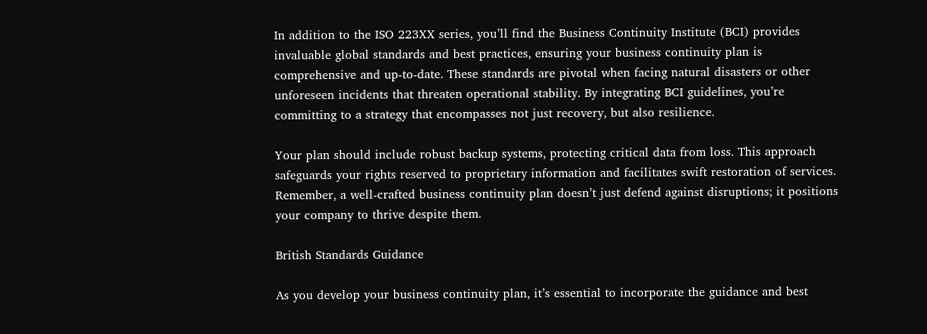In addition to the ISO 223XX series, you’ll find the Business Continuity Institute (BCI) provides invaluable global standards and best practices, ensuring your business continuity plan is comprehensive and up-to-date. These standards are pivotal when facing natural disasters or other unforeseen incidents that threaten operational stability. By integrating BCI guidelines, you’re committing to a strategy that encompasses not just recovery, but also resilience.

Your plan should include robust backup systems, protecting critical data from loss. This approach safeguards your rights reserved to proprietary information and facilitates swift restoration of services. Remember, a well-crafted business continuity plan doesn’t just defend against disruptions; it positions your company to thrive despite them.

British Standards Guidance

As you develop your business continuity plan, it’s essential to incorporate the guidance and best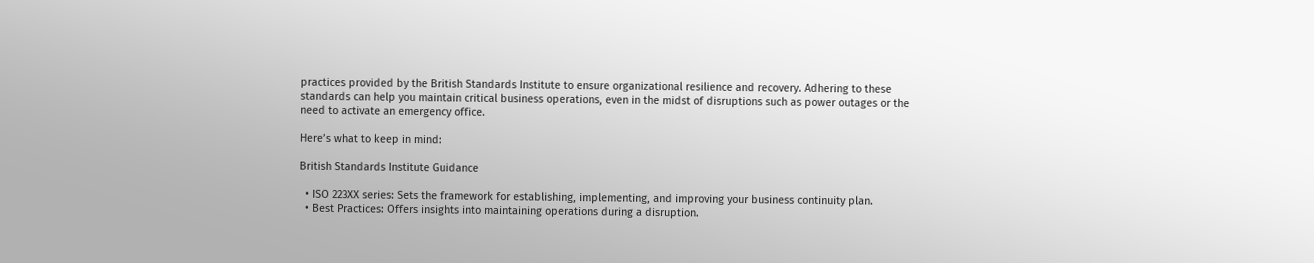practices provided by the British Standards Institute to ensure organizational resilience and recovery. Adhering to these standards can help you maintain critical business operations, even in the midst of disruptions such as power outages or the need to activate an emergency office.

Here’s what to keep in mind:

British Standards Institute Guidance

  • ISO 223XX series: Sets the framework for establishing, implementing, and improving your business continuity plan.
  • Best Practices: Offers insights into maintaining operations during a disruption.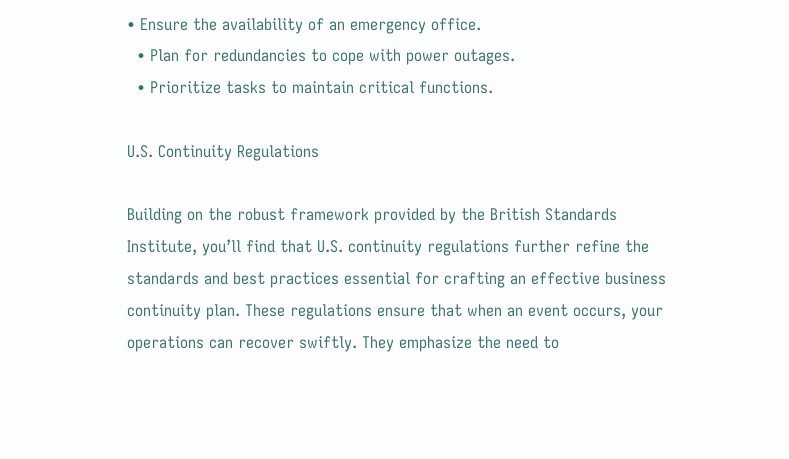• Ensure the availability of an emergency office.
  • Plan for redundancies to cope with power outages.
  • Prioritize tasks to maintain critical functions.

U.S. Continuity Regulations

Building on the robust framework provided by the British Standards Institute, you’ll find that U.S. continuity regulations further refine the standards and best practices essential for crafting an effective business continuity plan. These regulations ensure that when an event occurs, your operations can recover swiftly. They emphasize the need to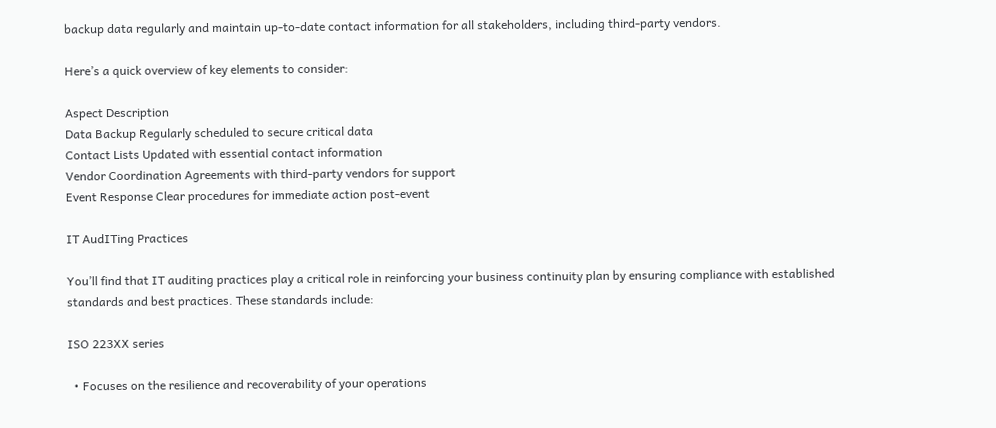backup data regularly and maintain up-to-date contact information for all stakeholders, including third-party vendors.

Here’s a quick overview of key elements to consider:

Aspect Description
Data Backup Regularly scheduled to secure critical data
Contact Lists Updated with essential contact information
Vendor Coordination Agreements with third-party vendors for support
Event Response Clear procedures for immediate action post-event

IT AudITing Practices

You’ll find that IT auditing practices play a critical role in reinforcing your business continuity plan by ensuring compliance with established standards and best practices. These standards include:

ISO 223XX series

  • Focuses on the resilience and recoverability of your operations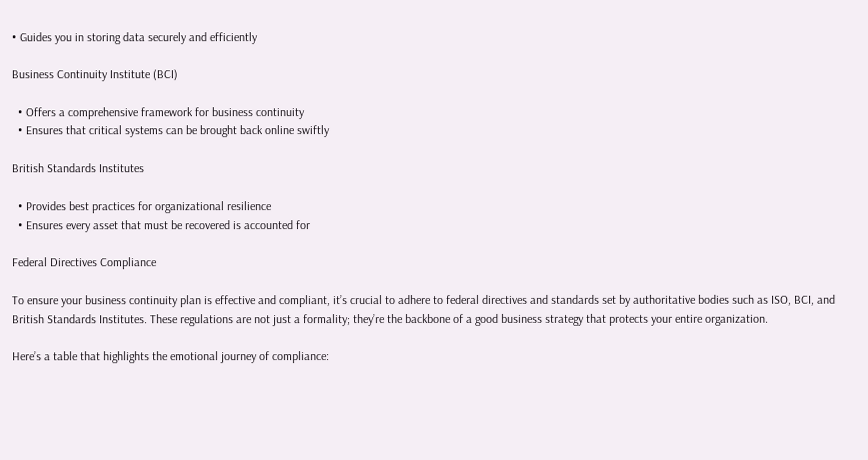• Guides you in storing data securely and efficiently

Business Continuity Institute (BCI)

  • Offers a comprehensive framework for business continuity
  • Ensures that critical systems can be brought back online swiftly

British Standards Institutes

  • Provides best practices for organizational resilience
  • Ensures every asset that must be recovered is accounted for

Federal Directives Compliance

To ensure your business continuity plan is effective and compliant, it’s crucial to adhere to federal directives and standards set by authoritative bodies such as ISO, BCI, and British Standards Institutes. These regulations are not just a formality; they’re the backbone of a good business strategy that protects your entire organization.

Here’s a table that highlights the emotional journey of compliance: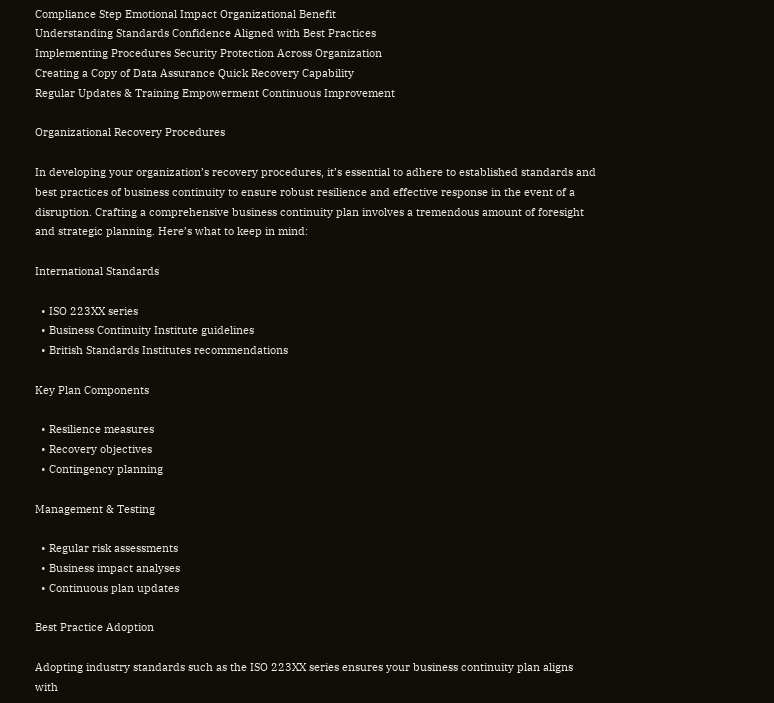Compliance Step Emotional Impact Organizational Benefit
Understanding Standards Confidence Aligned with Best Practices
Implementing Procedures Security Protection Across Organization
Creating a Copy of Data Assurance Quick Recovery Capability
Regular Updates & Training Empowerment Continuous Improvement

Organizational Recovery Procedures

In developing your organization’s recovery procedures, it’s essential to adhere to established standards and best practices of business continuity to ensure robust resilience and effective response in the event of a disruption. Crafting a comprehensive business continuity plan involves a tremendous amount of foresight and strategic planning. Here’s what to keep in mind:

International Standards

  • ISO 223XX series
  • Business Continuity Institute guidelines
  • British Standards Institutes recommendations

Key Plan Components

  • Resilience measures
  • Recovery objectives
  • Contingency planning

Management & Testing

  • Regular risk assessments
  • Business impact analyses
  • Continuous plan updates

Best Practice Adoption

Adopting industry standards such as the ISO 223XX series ensures your business continuity plan aligns with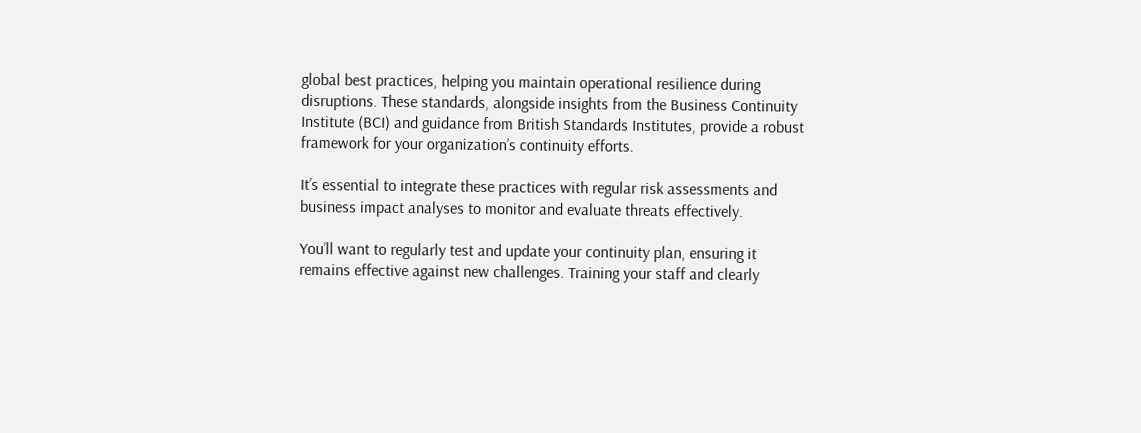global best practices, helping you maintain operational resilience during disruptions. These standards, alongside insights from the Business Continuity Institute (BCI) and guidance from British Standards Institutes, provide a robust framework for your organization’s continuity efforts.

It’s essential to integrate these practices with regular risk assessments and business impact analyses to monitor and evaluate threats effectively.

You’ll want to regularly test and update your continuity plan, ensuring it remains effective against new challenges. Training your staff and clearly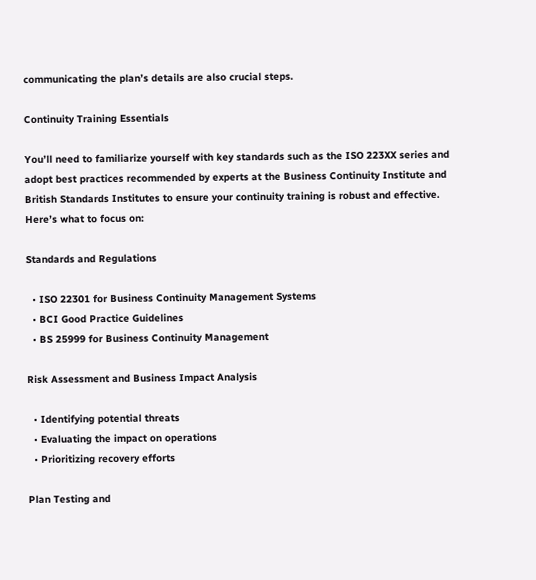communicating the plan’s details are also crucial steps.

Continuity Training Essentials

You’ll need to familiarize yourself with key standards such as the ISO 223XX series and adopt best practices recommended by experts at the Business Continuity Institute and British Standards Institutes to ensure your continuity training is robust and effective. Here’s what to focus on:

Standards and Regulations

  • ISO 22301 for Business Continuity Management Systems
  • BCI Good Practice Guidelines
  • BS 25999 for Business Continuity Management

Risk Assessment and Business Impact Analysis

  • Identifying potential threats
  • Evaluating the impact on operations
  • Prioritizing recovery efforts

Plan Testing and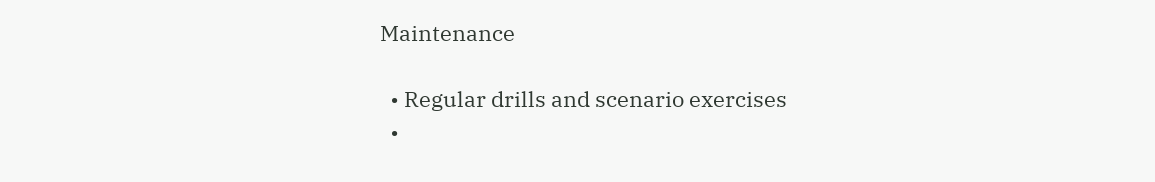Maintenance

  • Regular drills and scenario exercises
  •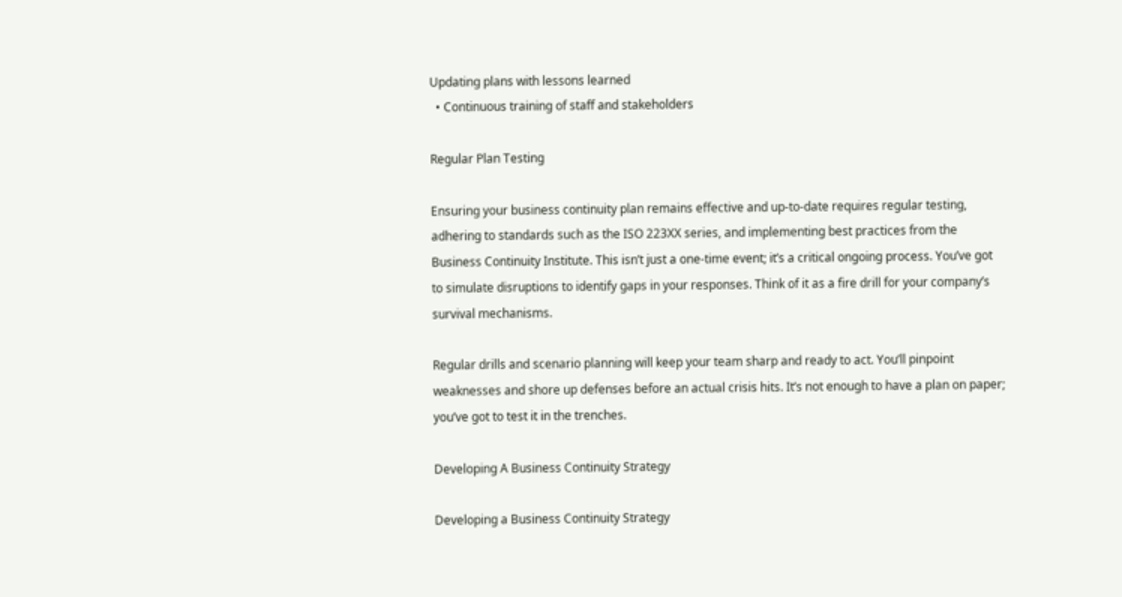Updating plans with lessons learned
  • Continuous training of staff and stakeholders

Regular Plan Testing

Ensuring your business continuity plan remains effective and up-to-date requires regular testing, adhering to standards such as the ISO 223XX series, and implementing best practices from the Business Continuity Institute. This isn’t just a one-time event; it’s a critical ongoing process. You’ve got to simulate disruptions to identify gaps in your responses. Think of it as a fire drill for your company’s survival mechanisms.

Regular drills and scenario planning will keep your team sharp and ready to act. You’ll pinpoint weaknesses and shore up defenses before an actual crisis hits. It’s not enough to have a plan on paper; you’ve got to test it in the trenches.

Developing A Business Continuity Strategy

Developing a Business Continuity Strategy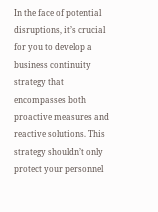In the face of potential disruptions, it’s crucial for you to develop a business continuity strategy that encompasses both proactive measures and reactive solutions. This strategy shouldn’t only protect your personnel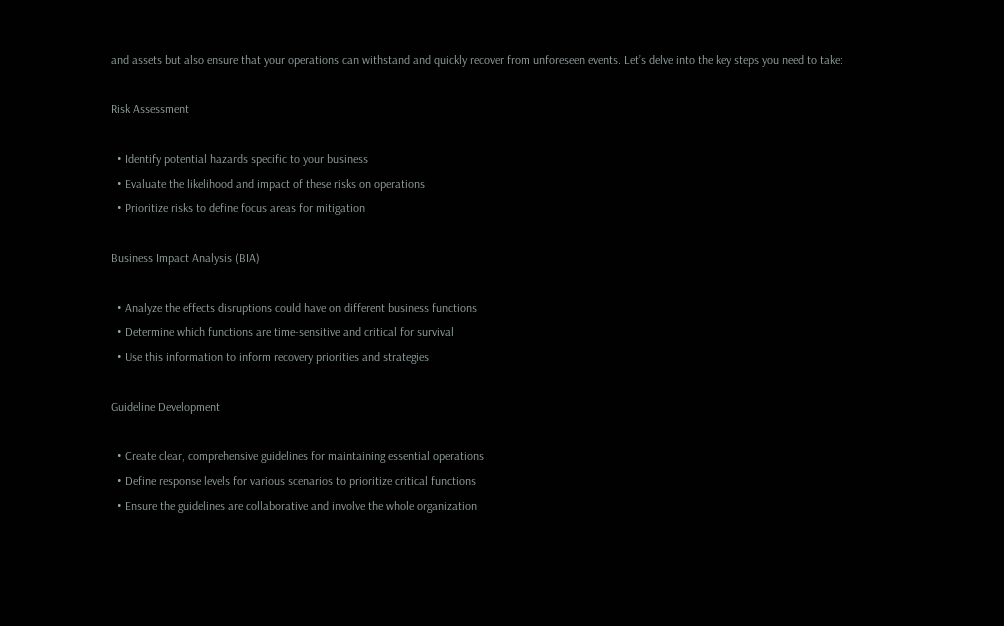and assets but also ensure that your operations can withstand and quickly recover from unforeseen events. Let’s delve into the key steps you need to take:

Risk Assessment

  • Identify potential hazards specific to your business
  • Evaluate the likelihood and impact of these risks on operations
  • Prioritize risks to define focus areas for mitigation

Business Impact Analysis (BIA)

  • Analyze the effects disruptions could have on different business functions
  • Determine which functions are time-sensitive and critical for survival
  • Use this information to inform recovery priorities and strategies

Guideline Development

  • Create clear, comprehensive guidelines for maintaining essential operations
  • Define response levels for various scenarios to prioritize critical functions
  • Ensure the guidelines are collaborative and involve the whole organization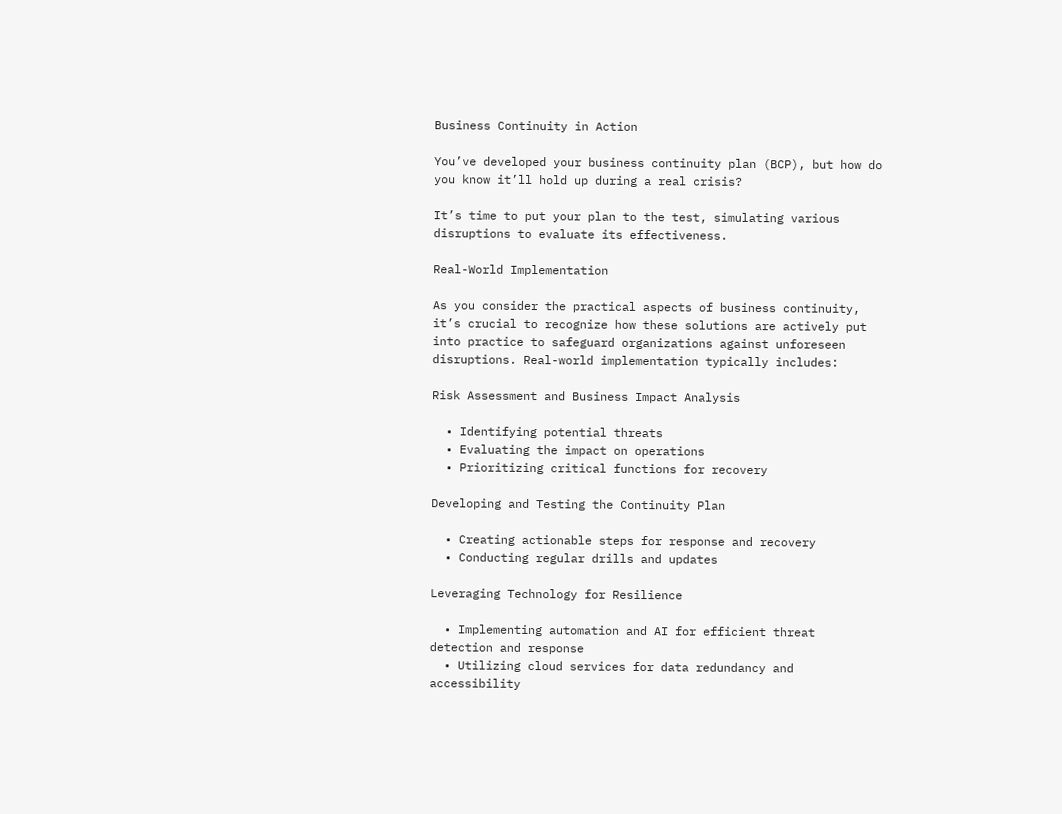Business Continuity in Action

You’ve developed your business continuity plan (BCP), but how do you know it’ll hold up during a real crisis?

It’s time to put your plan to the test, simulating various disruptions to evaluate its effectiveness.

Real-World Implementation

As you consider the practical aspects of business continuity, it’s crucial to recognize how these solutions are actively put into practice to safeguard organizations against unforeseen disruptions. Real-world implementation typically includes:

Risk Assessment and Business Impact Analysis

  • Identifying potential threats
  • Evaluating the impact on operations
  • Prioritizing critical functions for recovery

Developing and Testing the Continuity Plan

  • Creating actionable steps for response and recovery
  • Conducting regular drills and updates

Leveraging Technology for Resilience

  • Implementing automation and AI for efficient threat detection and response
  • Utilizing cloud services for data redundancy and accessibility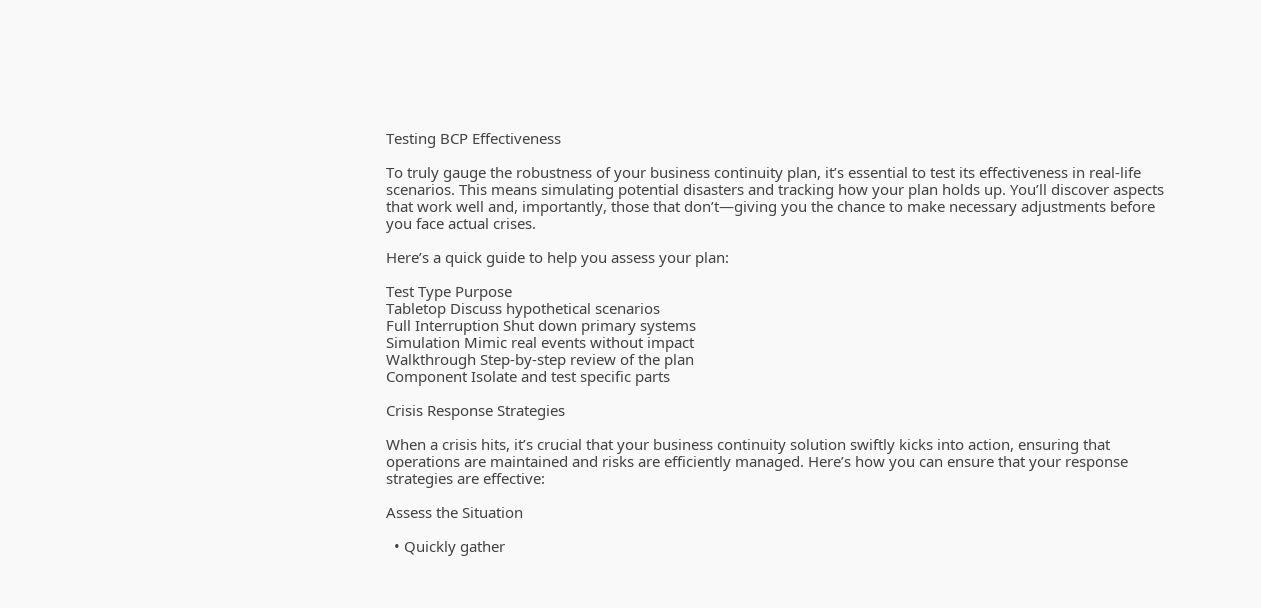Testing BCP Effectiveness

To truly gauge the robustness of your business continuity plan, it’s essential to test its effectiveness in real-life scenarios. This means simulating potential disasters and tracking how your plan holds up. You’ll discover aspects that work well and, importantly, those that don’t—giving you the chance to make necessary adjustments before you face actual crises.

Here’s a quick guide to help you assess your plan:

Test Type Purpose
Tabletop Discuss hypothetical scenarios
Full Interruption Shut down primary systems
Simulation Mimic real events without impact
Walkthrough Step-by-step review of the plan
Component Isolate and test specific parts

Crisis Response Strategies

When a crisis hits, it’s crucial that your business continuity solution swiftly kicks into action, ensuring that operations are maintained and risks are efficiently managed. Here’s how you can ensure that your response strategies are effective:

Assess the Situation

  • Quickly gather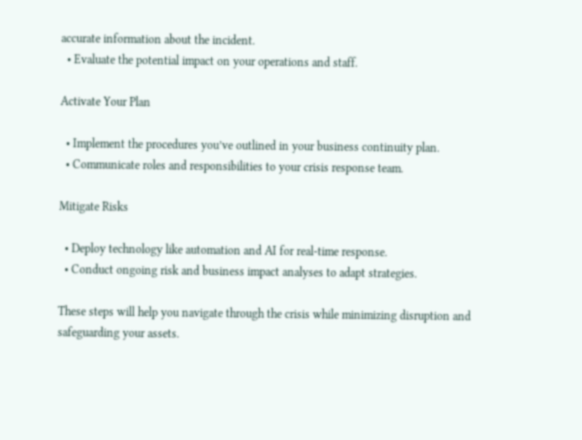accurate information about the incident.
  • Evaluate the potential impact on your operations and staff.

Activate Your Plan

  • Implement the procedures you’ve outlined in your business continuity plan.
  • Communicate roles and responsibilities to your crisis response team.

Mitigate Risks

  • Deploy technology like automation and AI for real-time response.
  • Conduct ongoing risk and business impact analyses to adapt strategies.

These steps will help you navigate through the crisis while minimizing disruption and safeguarding your assets.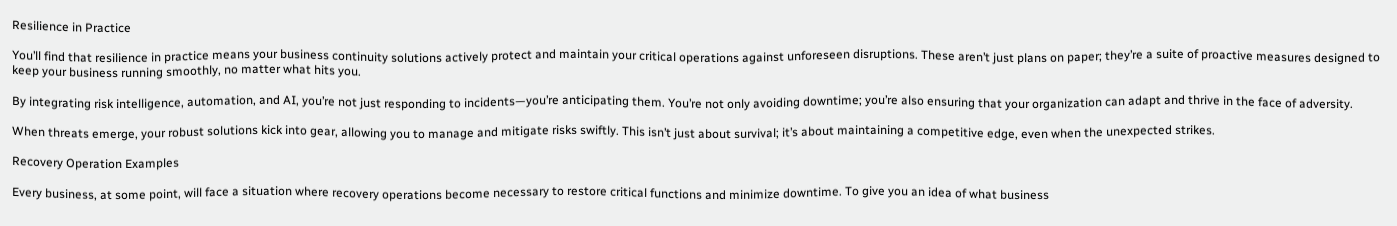Resilience in Practice

You’ll find that resilience in practice means your business continuity solutions actively protect and maintain your critical operations against unforeseen disruptions. These aren’t just plans on paper; they’re a suite of proactive measures designed to keep your business running smoothly, no matter what hits you.

By integrating risk intelligence, automation, and AI, you’re not just responding to incidents—you’re anticipating them. You’re not only avoiding downtime; you’re also ensuring that your organization can adapt and thrive in the face of adversity.

When threats emerge, your robust solutions kick into gear, allowing you to manage and mitigate risks swiftly. This isn’t just about survival; it’s about maintaining a competitive edge, even when the unexpected strikes.

Recovery Operation Examples

Every business, at some point, will face a situation where recovery operations become necessary to restore critical functions and minimize downtime. To give you an idea of what business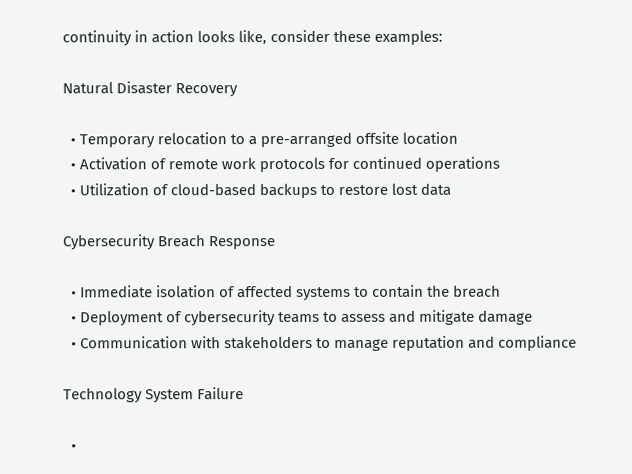continuity in action looks like, consider these examples:

Natural Disaster Recovery

  • Temporary relocation to a pre-arranged offsite location
  • Activation of remote work protocols for continued operations
  • Utilization of cloud-based backups to restore lost data

Cybersecurity Breach Response

  • Immediate isolation of affected systems to contain the breach
  • Deployment of cybersecurity teams to assess and mitigate damage
  • Communication with stakeholders to manage reputation and compliance

Technology System Failure

  •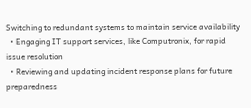Switching to redundant systems to maintain service availability
  • Engaging IT support services, like Computronix, for rapid issue resolution
  • Reviewing and updating incident response plans for future preparedness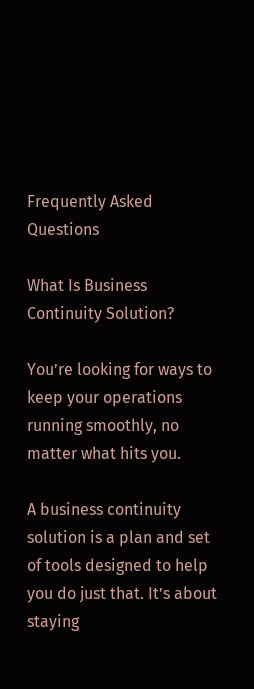Frequently Asked Questions

What Is Business Continuity Solution?

You’re looking for ways to keep your operations running smoothly, no matter what hits you.

A business continuity solution is a plan and set of tools designed to help you do just that. It’s about staying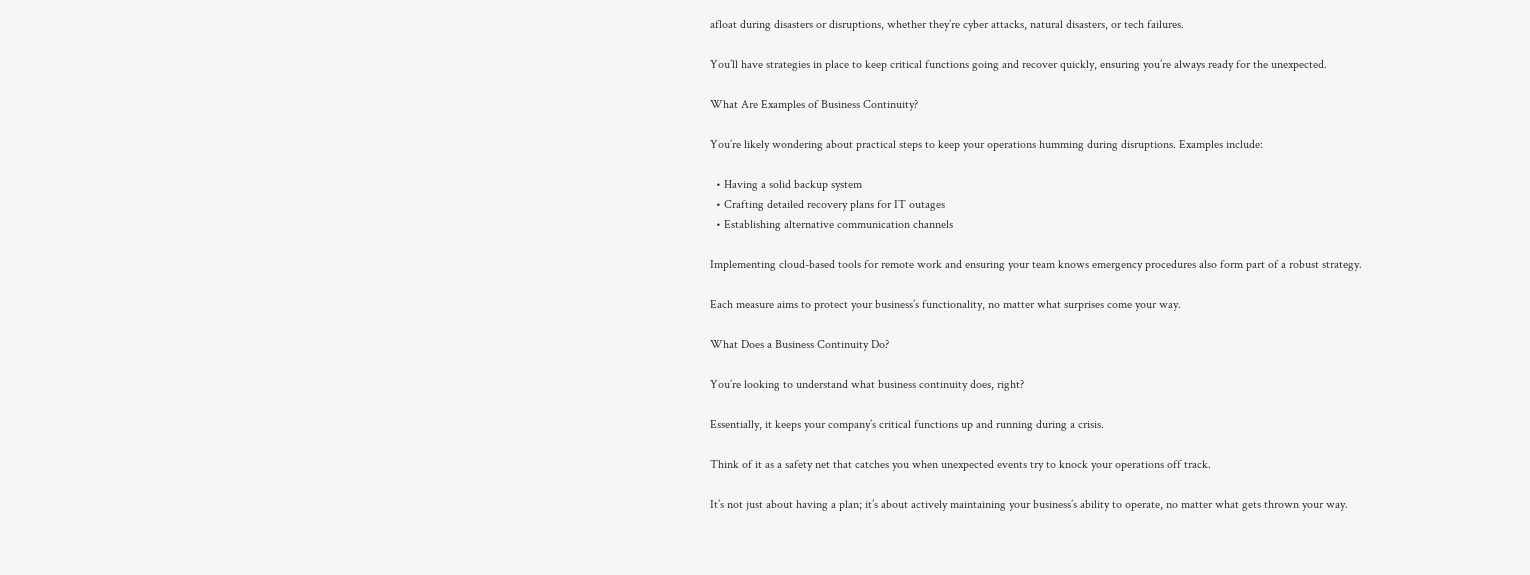afloat during disasters or disruptions, whether they’re cyber attacks, natural disasters, or tech failures.

You’ll have strategies in place to keep critical functions going and recover quickly, ensuring you’re always ready for the unexpected.

What Are Examples of Business Continuity?

You’re likely wondering about practical steps to keep your operations humming during disruptions. Examples include:

  • Having a solid backup system
  • Crafting detailed recovery plans for IT outages
  • Establishing alternative communication channels

Implementing cloud-based tools for remote work and ensuring your team knows emergency procedures also form part of a robust strategy.

Each measure aims to protect your business’s functionality, no matter what surprises come your way.

What Does a Business Continuity Do?

You’re looking to understand what business continuity does, right?

Essentially, it keeps your company’s critical functions up and running during a crisis.

Think of it as a safety net that catches you when unexpected events try to knock your operations off track.

It’s not just about having a plan; it’s about actively maintaining your business’s ability to operate, no matter what gets thrown your way.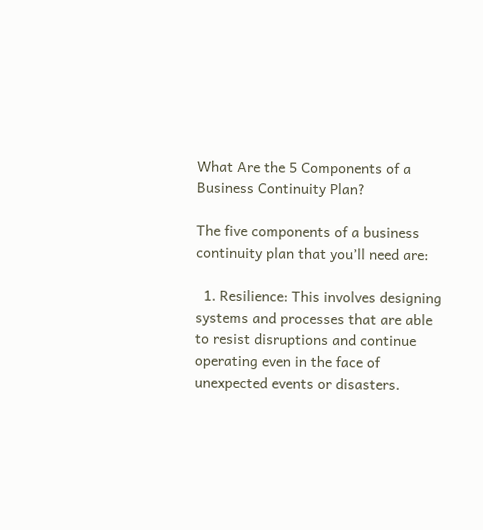What Are the 5 Components of a Business Continuity Plan?

The five components of a business continuity plan that you’ll need are:

  1. Resilience: This involves designing systems and processes that are able to resist disruptions and continue operating even in the face of unexpected events or disasters.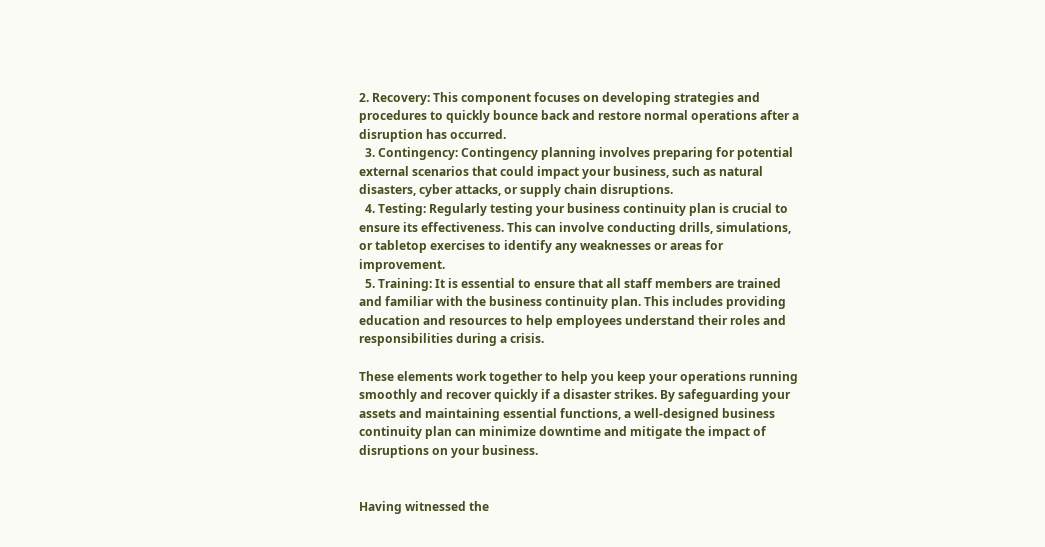2. Recovery: This component focuses on developing strategies and procedures to quickly bounce back and restore normal operations after a disruption has occurred.
  3. Contingency: Contingency planning involves preparing for potential external scenarios that could impact your business, such as natural disasters, cyber attacks, or supply chain disruptions.
  4. Testing: Regularly testing your business continuity plan is crucial to ensure its effectiveness. This can involve conducting drills, simulations, or tabletop exercises to identify any weaknesses or areas for improvement.
  5. Training: It is essential to ensure that all staff members are trained and familiar with the business continuity plan. This includes providing education and resources to help employees understand their roles and responsibilities during a crisis.

These elements work together to help you keep your operations running smoothly and recover quickly if a disaster strikes. By safeguarding your assets and maintaining essential functions, a well-designed business continuity plan can minimize downtime and mitigate the impact of disruptions on your business.


Having witnessed the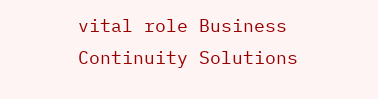vital role Business Continuity Solutions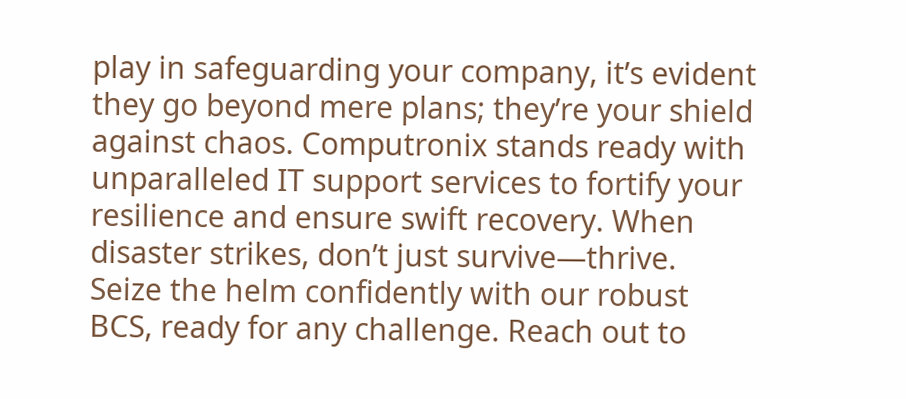play in safeguarding your company, it’s evident they go beyond mere plans; they’re your shield against chaos. Computronix stands ready with unparalleled IT support services to fortify your resilience and ensure swift recovery. When disaster strikes, don’t just survive—thrive. Seize the helm confidently with our robust BCS, ready for any challenge. Reach out to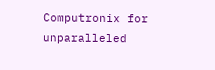Computronix for unparalleled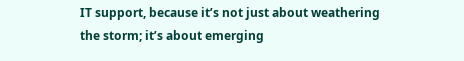IT support, because it’s not just about weathering the storm; it’s about emerging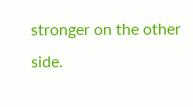stronger on the other side.